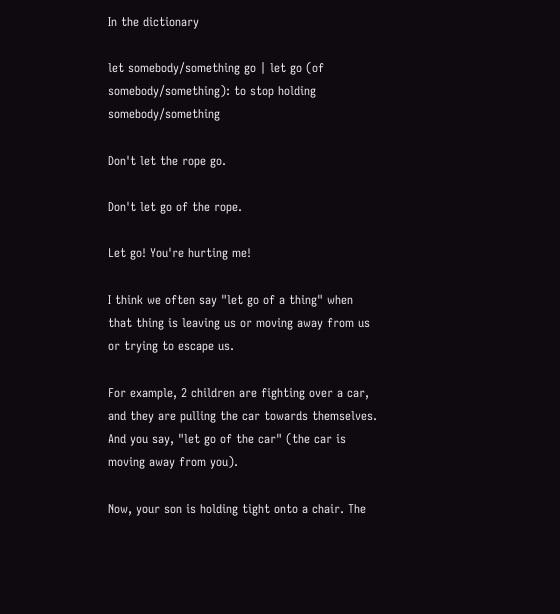In the dictionary

let somebody/something go | let go (of somebody/something): to stop holding somebody/something

Don't let the rope go.

Don't let go of the rope.

Let go! You're hurting me!

I think we often say "let go of a thing" when that thing is leaving us or moving away from us or trying to escape us.

For example, 2 children are fighting over a car, and they are pulling the car towards themselves. And you say, "let go of the car" (the car is moving away from you).

Now, your son is holding tight onto a chair. The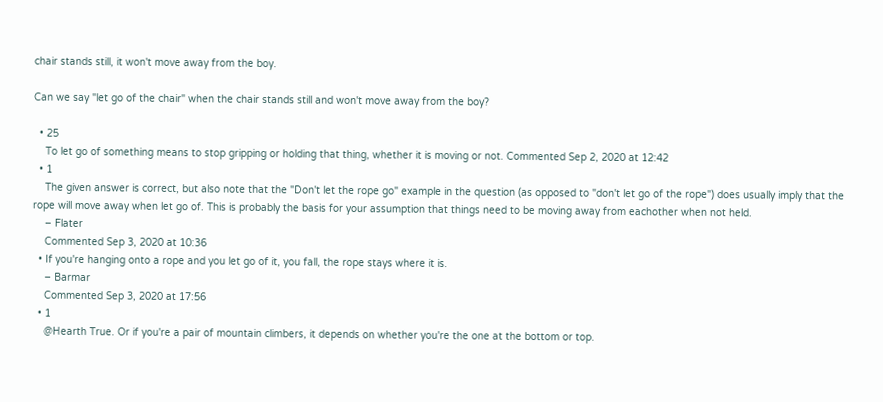chair stands still, it won't move away from the boy.

Can we say "let go of the chair" when the chair stands still and won't move away from the boy?

  • 25
    To let go of something means to stop gripping or holding that thing, whether it is moving or not. Commented Sep 2, 2020 at 12:42
  • 1
    The given answer is correct, but also note that the "Don't let the rope go" example in the question (as opposed to "don't let go of the rope") does usually imply that the rope will move away when let go of. This is probably the basis for your assumption that things need to be moving away from eachother when not held.
    – Flater
    Commented Sep 3, 2020 at 10:36
  • If you're hanging onto a rope and you let go of it, you fall, the rope stays where it is.
    – Barmar
    Commented Sep 3, 2020 at 17:56
  • 1
    @Hearth True. Or if you're a pair of mountain climbers, it depends on whether you're the one at the bottom or top.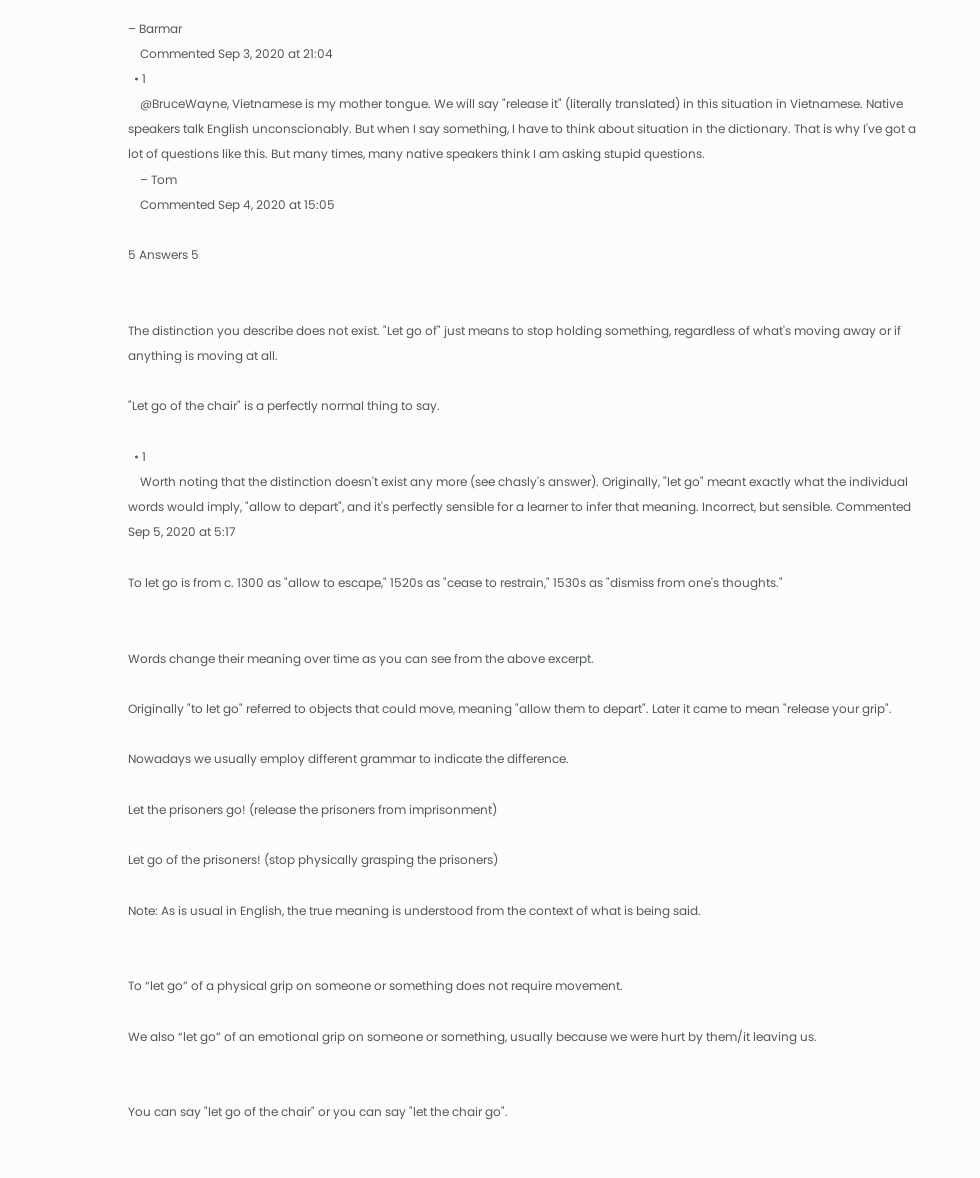– Barmar
    Commented Sep 3, 2020 at 21:04
  • 1
    @BruceWayne, Vietnamese is my mother tongue. We will say "release it" (literally translated) in this situation in Vietnamese. Native speakers talk English unconscionably. But when I say something, I have to think about situation in the dictionary. That is why I've got a lot of questions like this. But many times, many native speakers think I am asking stupid questions.
    – Tom
    Commented Sep 4, 2020 at 15:05

5 Answers 5


The distinction you describe does not exist. "Let go of" just means to stop holding something, regardless of what's moving away or if anything is moving at all.

"Let go of the chair" is a perfectly normal thing to say.

  • 1
    Worth noting that the distinction doesn't exist any more (see chasly's answer). Originally, "let go" meant exactly what the individual words would imply, "allow to depart", and it's perfectly sensible for a learner to infer that meaning. Incorrect, but sensible. Commented Sep 5, 2020 at 5:17

To let go is from c. 1300 as "allow to escape," 1520s as "cease to restrain," 1530s as "dismiss from one's thoughts."


Words change their meaning over time as you can see from the above excerpt.

Originally "to let go" referred to objects that could move, meaning "allow them to depart". Later it came to mean "release your grip".

Nowadays we usually employ different grammar to indicate the difference.

Let the prisoners go! (release the prisoners from imprisonment)

Let go of the prisoners! (stop physically grasping the prisoners)

Note: As is usual in English, the true meaning is understood from the context of what is being said.


To “let go” of a physical grip on someone or something does not require movement.

We also “let go” of an emotional grip on someone or something, usually because we were hurt by them/it leaving us.


You can say "let go of the chair" or you can say "let the chair go".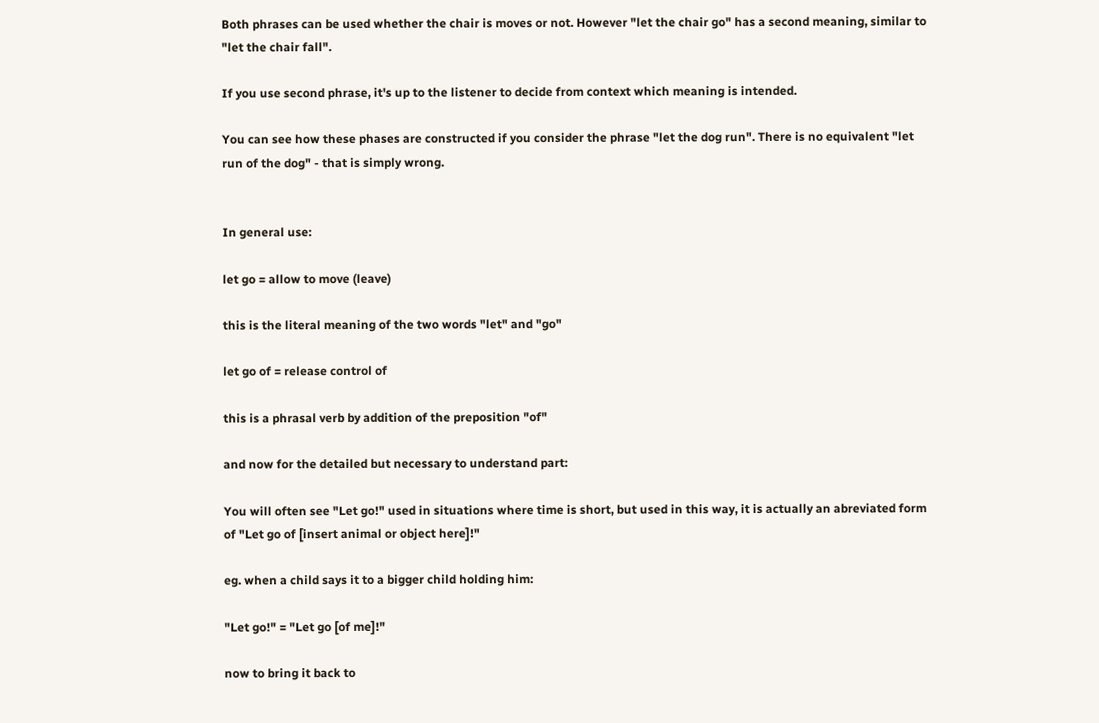Both phrases can be used whether the chair is moves or not. However "let the chair go" has a second meaning, similar to "let the chair fall".

If you use second phrase, it's up to the listener to decide from context which meaning is intended.

You can see how these phases are constructed if you consider the phrase "let the dog run". There is no equivalent "let run of the dog" - that is simply wrong.


In general use:

let go = allow to move (leave)

this is the literal meaning of the two words "let" and "go"

let go of = release control of

this is a phrasal verb by addition of the preposition "of"

and now for the detailed but necessary to understand part:

You will often see "Let go!" used in situations where time is short, but used in this way, it is actually an abreviated form of "Let go of [insert animal or object here]!"

eg. when a child says it to a bigger child holding him:

"Let go!" = "Let go [of me]!"

now to bring it back to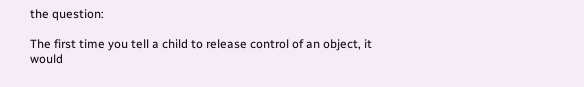the question:

The first time you tell a child to release control of an object, it would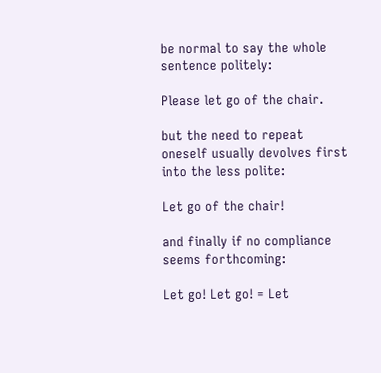be normal to say the whole sentence politely:

Please let go of the chair.

but the need to repeat oneself usually devolves first into the less polite:

Let go of the chair!

and finally if no compliance seems forthcoming:

Let go! Let go! = Let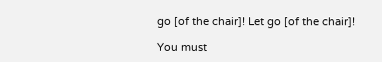go [of the chair]! Let go [of the chair]!

You must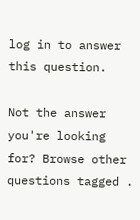log in to answer this question.

Not the answer you're looking for? Browse other questions tagged .